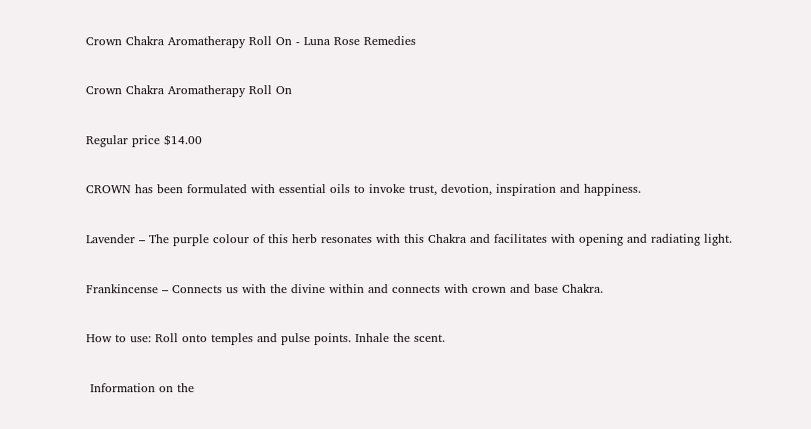Crown Chakra Aromatherapy Roll On - Luna Rose Remedies

Crown Chakra Aromatherapy Roll On

Regular price $14.00

CROWN has been formulated with essential oils to invoke trust, devotion, inspiration and happiness.

Lavender – The purple colour of this herb resonates with this Chakra and facilitates with opening and radiating light.

Frankincense – Connects us with the divine within and connects with crown and base Chakra.

How to use: Roll onto temples and pulse points. Inhale the scent.

 Information on the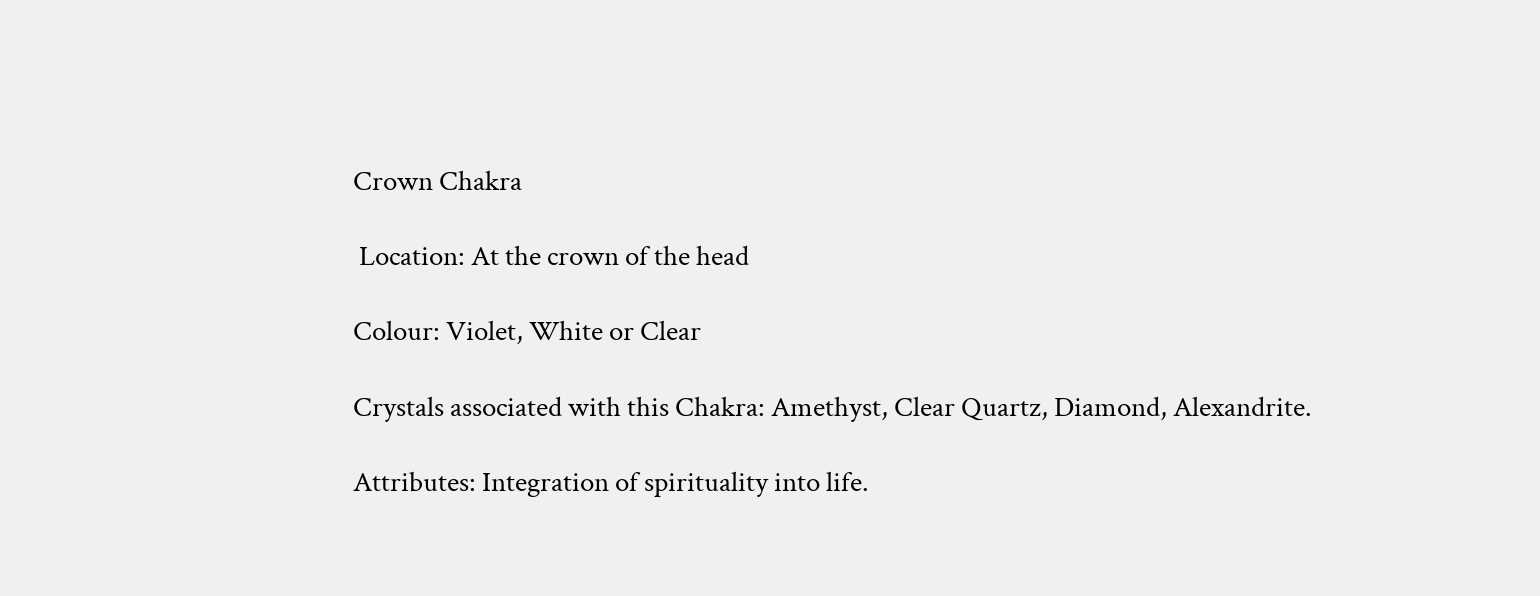Crown Chakra

 Location: At the crown of the head

Colour: Violet, White or Clear

Crystals associated with this Chakra: Amethyst, Clear Quartz, Diamond, Alexandrite.

Attributes: Integration of spirituality into life.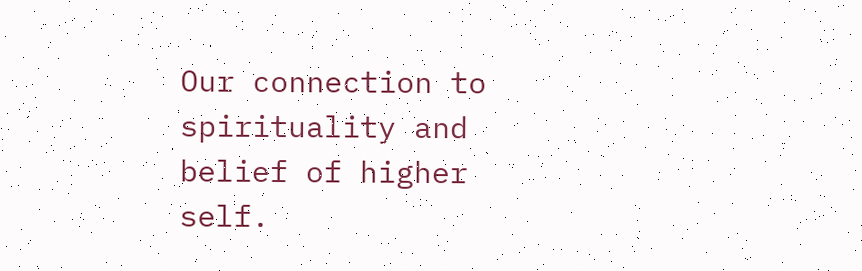Our connection to spirituality and belief of higher self.